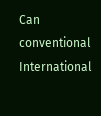Can conventional International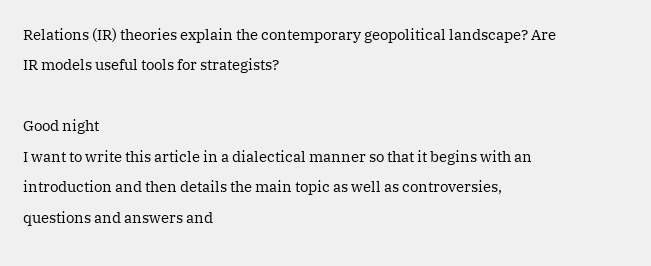Relations (IR) theories explain the contemporary geopolitical landscape? Are IR models useful tools for strategists?

Good night
I want to write this article in a dialectical manner so that it begins with an introduction and then details the main topic as well as controversies, questions and answers and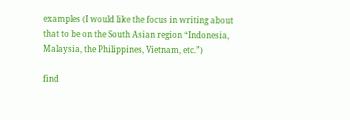examples (I would like the focus in writing about that to be on the South Asian region “Indonesia, Malaysia, the Philippines, Vietnam, etc.”)

find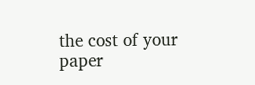the cost of your paper